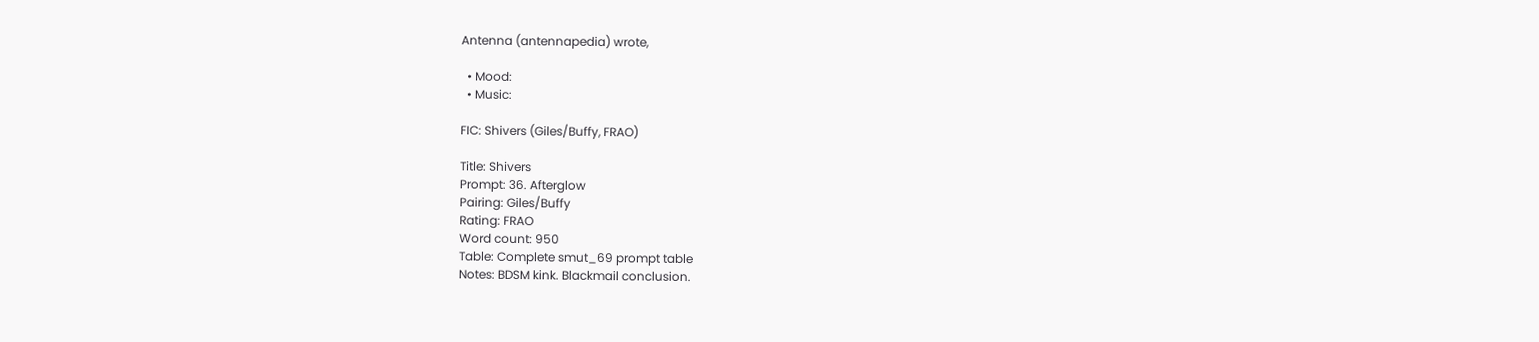Antenna (antennapedia) wrote,

  • Mood:
  • Music:

FIC: Shivers (Giles/Buffy, FRAO)

Title: Shivers
Prompt: 36. Afterglow
Pairing: Giles/Buffy
Rating: FRAO
Word count: 950
Table: Complete smut_69 prompt table
Notes: BDSM kink. Blackmail conclusion.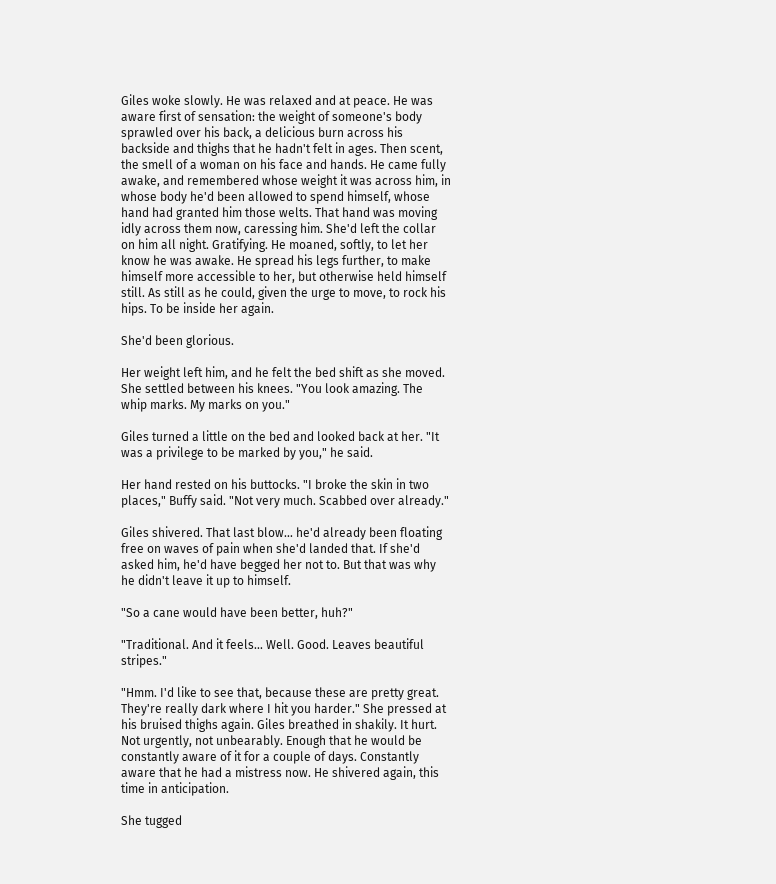Giles woke slowly. He was relaxed and at peace. He was aware first of sensation: the weight of someone's body sprawled over his back, a delicious burn across his backside and thighs that he hadn't felt in ages. Then scent, the smell of a woman on his face and hands. He came fully awake, and remembered whose weight it was across him, in whose body he'd been allowed to spend himself, whose hand had granted him those welts. That hand was moving idly across them now, caressing him. She'd left the collar on him all night. Gratifying. He moaned, softly, to let her know he was awake. He spread his legs further, to make himself more accessible to her, but otherwise held himself still. As still as he could, given the urge to move, to rock his hips. To be inside her again.

She'd been glorious.

Her weight left him, and he felt the bed shift as she moved. She settled between his knees. "You look amazing. The whip marks. My marks on you."

Giles turned a little on the bed and looked back at her. "It was a privilege to be marked by you," he said.

Her hand rested on his buttocks. "I broke the skin in two places," Buffy said. "Not very much. Scabbed over already."

Giles shivered. That last blow... he'd already been floating free on waves of pain when she'd landed that. If she'd asked him, he'd have begged her not to. But that was why he didn't leave it up to himself.

"So a cane would have been better, huh?"

"Traditional. And it feels... Well. Good. Leaves beautiful stripes."

"Hmm. I'd like to see that, because these are pretty great. They're really dark where I hit you harder." She pressed at his bruised thighs again. Giles breathed in shakily. It hurt. Not urgently, not unbearably. Enough that he would be constantly aware of it for a couple of days. Constantly aware that he had a mistress now. He shivered again, this time in anticipation.

She tugged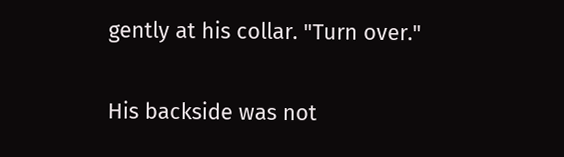gently at his collar. "Turn over."

His backside was not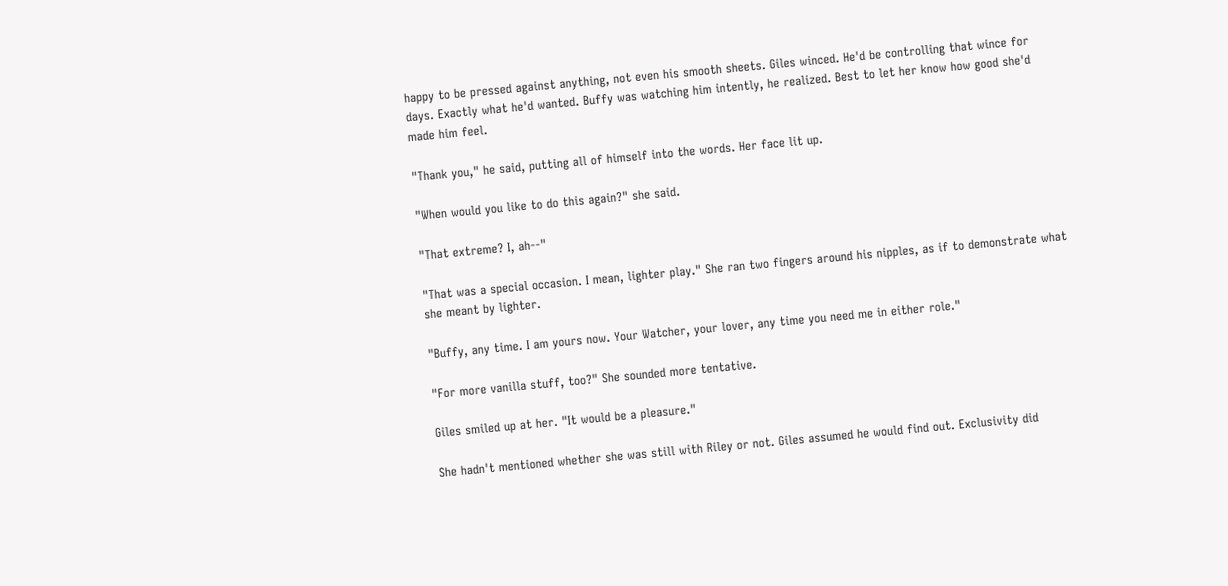happy to be pressed against anything, not even his smooth sheets. Giles winced. He'd be controlling that wince for days. Exactly what he'd wanted. Buffy was watching him intently, he realized. Best to let her know how good she'd made him feel.

"Thank you," he said, putting all of himself into the words. Her face lit up.

"When would you like to do this again?" she said.

"That extreme? I, ah--"

"That was a special occasion. I mean, lighter play." She ran two fingers around his nipples, as if to demonstrate what she meant by lighter.

"Buffy, any time. I am yours now. Your Watcher, your lover, any time you need me in either role."

"For more vanilla stuff, too?" She sounded more tentative.

Giles smiled up at her. "It would be a pleasure."

She hadn't mentioned whether she was still with Riley or not. Giles assumed he would find out. Exclusivity did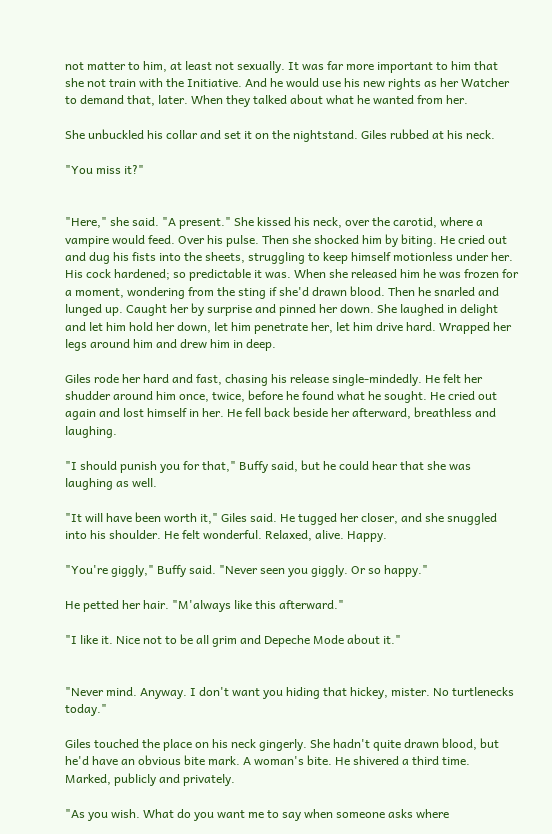not matter to him, at least not sexually. It was far more important to him that she not train with the Initiative. And he would use his new rights as her Watcher to demand that, later. When they talked about what he wanted from her.

She unbuckled his collar and set it on the nightstand. Giles rubbed at his neck.

"You miss it?"


"Here," she said. "A present." She kissed his neck, over the carotid, where a vampire would feed. Over his pulse. Then she shocked him by biting. He cried out and dug his fists into the sheets, struggling to keep himself motionless under her. His cock hardened; so predictable it was. When she released him he was frozen for a moment, wondering from the sting if she'd drawn blood. Then he snarled and lunged up. Caught her by surprise and pinned her down. She laughed in delight and let him hold her down, let him penetrate her, let him drive hard. Wrapped her legs around him and drew him in deep.

Giles rode her hard and fast, chasing his release single-mindedly. He felt her shudder around him once, twice, before he found what he sought. He cried out again and lost himself in her. He fell back beside her afterward, breathless and laughing.

"I should punish you for that," Buffy said, but he could hear that she was laughing as well.

"It will have been worth it," Giles said. He tugged her closer, and she snuggled into his shoulder. He felt wonderful. Relaxed, alive. Happy.

"You're giggly," Buffy said. "Never seen you giggly. Or so happy."

He petted her hair. "M'always like this afterward."

"I like it. Nice not to be all grim and Depeche Mode about it."


"Never mind. Anyway. I don't want you hiding that hickey, mister. No turtlenecks today."

Giles touched the place on his neck gingerly. She hadn't quite drawn blood, but he'd have an obvious bite mark. A woman's bite. He shivered a third time. Marked, publicly and privately.

"As you wish. What do you want me to say when someone asks where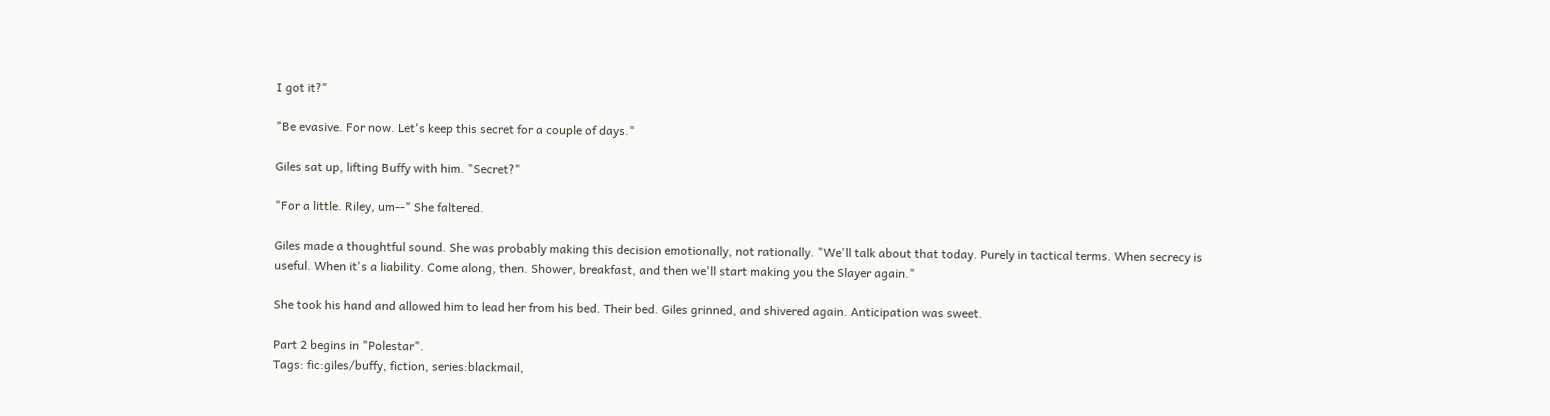I got it?"

"Be evasive. For now. Let's keep this secret for a couple of days."

Giles sat up, lifting Buffy with him. "Secret?"

"For a little. Riley, um--" She faltered.

Giles made a thoughtful sound. She was probably making this decision emotionally, not rationally. "We'll talk about that today. Purely in tactical terms. When secrecy is useful. When it's a liability. Come along, then. Shower, breakfast, and then we'll start making you the Slayer again."

She took his hand and allowed him to lead her from his bed. Their bed. Giles grinned, and shivered again. Anticipation was sweet.

Part 2 begins in "Polestar".
Tags: fic:giles/buffy, fiction, series:blackmail,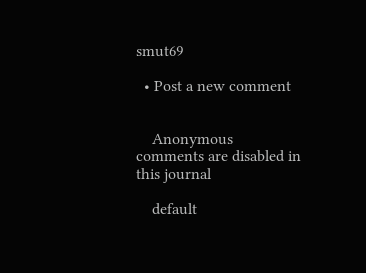smut69

  • Post a new comment


    Anonymous comments are disabled in this journal

    default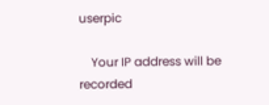userpic

    Your IP address will be recorded